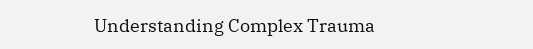Understanding Complex Trauma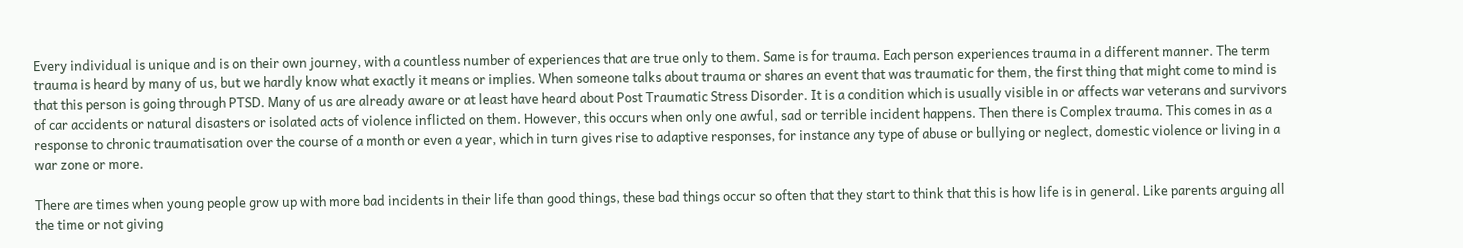Every individual is unique and is on their own journey, with a countless number of experiences that are true only to them. Same is for trauma. Each person experiences trauma in a different manner. The term trauma is heard by many of us, but we hardly know what exactly it means or implies. When someone talks about trauma or shares an event that was traumatic for them, the first thing that might come to mind is that this person is going through PTSD. Many of us are already aware or at least have heard about Post Traumatic Stress Disorder. It is a condition which is usually visible in or affects war veterans and survivors of car accidents or natural disasters or isolated acts of violence inflicted on them. However, this occurs when only one awful, sad or terrible incident happens. Then there is Complex trauma. This comes in as a response to chronic traumatisation over the course of a month or even a year, which in turn gives rise to adaptive responses, for instance any type of abuse or bullying or neglect, domestic violence or living in a war zone or more.

There are times when young people grow up with more bad incidents in their life than good things, these bad things occur so often that they start to think that this is how life is in general. Like parents arguing all the time or not giving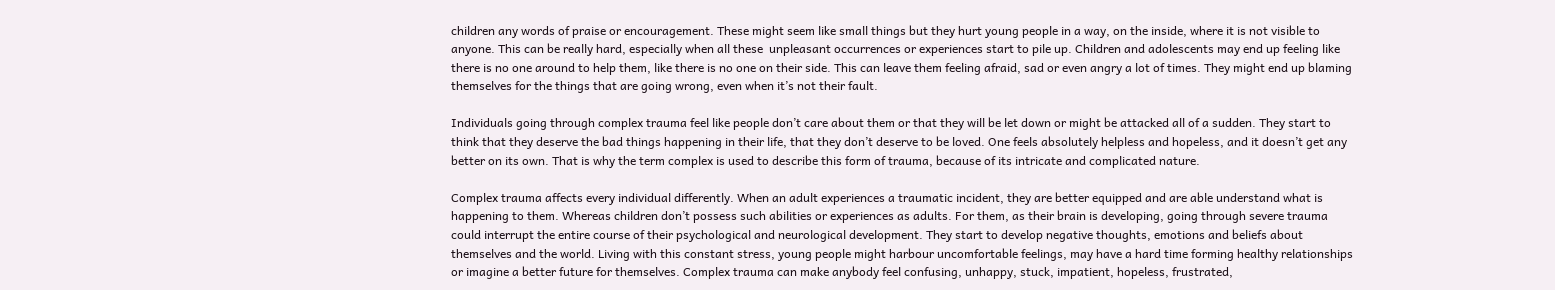children any words of praise or encouragement. These might seem like small things but they hurt young people in a way, on the inside, where it is not visible to anyone. This can be really hard, especially when all these  unpleasant occurrences or experiences start to pile up. Children and adolescents may end up feeling like there is no one around to help them, like there is no one on their side. This can leave them feeling afraid, sad or even angry a lot of times. They might end up blaming themselves for the things that are going wrong, even when it’s not their fault.

Individuals going through complex trauma feel like people don’t care about them or that they will be let down or might be attacked all of a sudden. They start to think that they deserve the bad things happening in their life, that they don’t deserve to be loved. One feels absolutely helpless and hopeless, and it doesn’t get any better on its own. That is why the term complex is used to describe this form of trauma, because of its intricate and complicated nature.

Complex trauma affects every individual differently. When an adult experiences a traumatic incident, they are better equipped and are able understand what is happening to them. Whereas children don’t possess such abilities or experiences as adults. For them, as their brain is developing, going through severe trauma could interrupt the entire course of their psychological and neurological development. They start to develop negative thoughts, emotions and beliefs about themselves and the world. Living with this constant stress, young people might harbour uncomfortable feelings, may have a hard time forming healthy relationships or imagine a better future for themselves. Complex trauma can make anybody feel confusing, unhappy, stuck, impatient, hopeless, frustrated,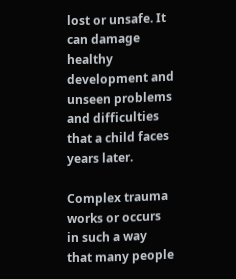lost or unsafe. It can damage healthy development and unseen problems and difficulties that a child faces years later.

Complex trauma works or occurs in such a way that many people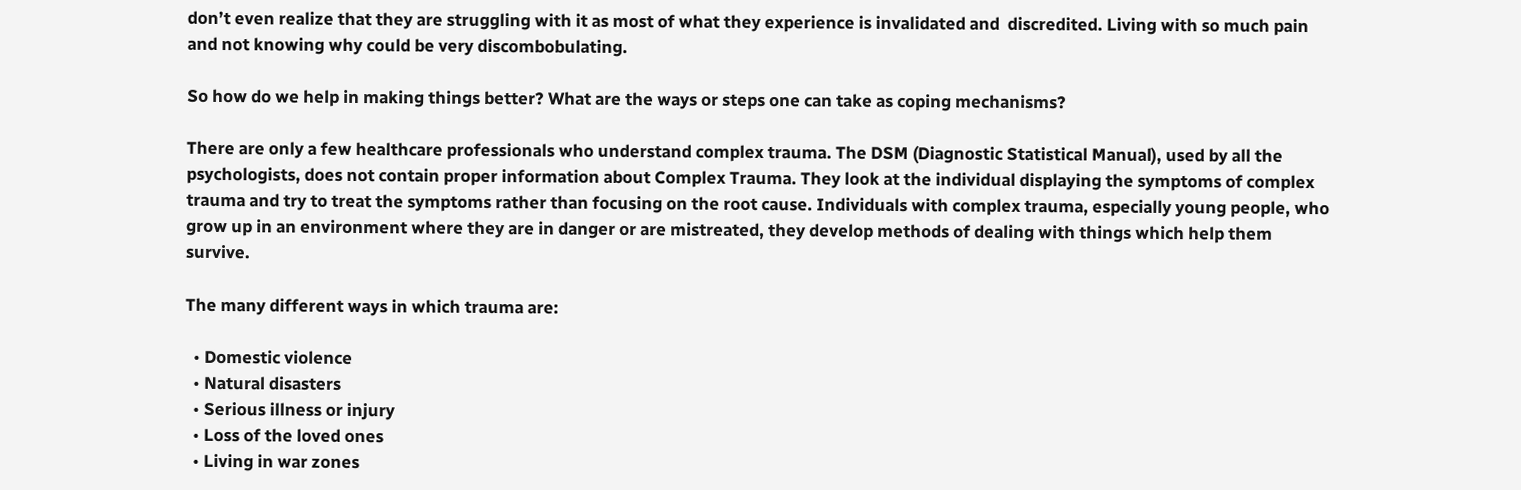don’t even realize that they are struggling with it as most of what they experience is invalidated and  discredited. Living with so much pain and not knowing why could be very discombobulating.

So how do we help in making things better? What are the ways or steps one can take as coping mechanisms?

There are only a few healthcare professionals who understand complex trauma. The DSM (Diagnostic Statistical Manual), used by all the psychologists, does not contain proper information about Complex Trauma. They look at the individual displaying the symptoms of complex trauma and try to treat the symptoms rather than focusing on the root cause. Individuals with complex trauma, especially young people, who grow up in an environment where they are in danger or are mistreated, they develop methods of dealing with things which help them survive.

The many different ways in which trauma are:

  • Domestic violence
  • Natural disasters
  • Serious illness or injury
  • Loss of the loved ones
  • Living in war zones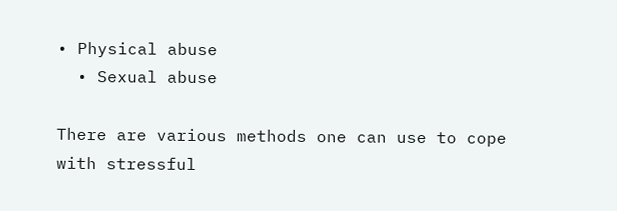• Physical abuse
  • Sexual abuse

There are various methods one can use to cope with stressful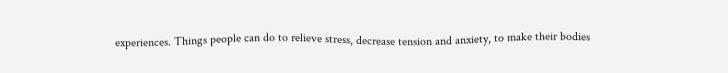experiences. Things people can do to relieve stress, decrease tension and anxiety, to make their bodies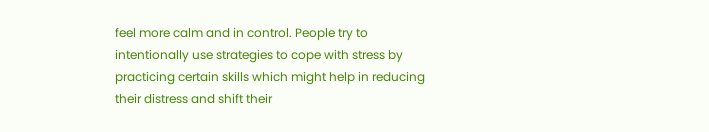feel more calm and in control. People try to intentionally use strategies to cope with stress by practicing certain skills which might help in reducing their distress and shift their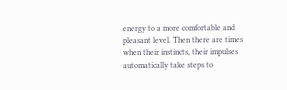energy to a more comfortable and pleasant level. Then there are times when their instincts, their impulses automatically take steps to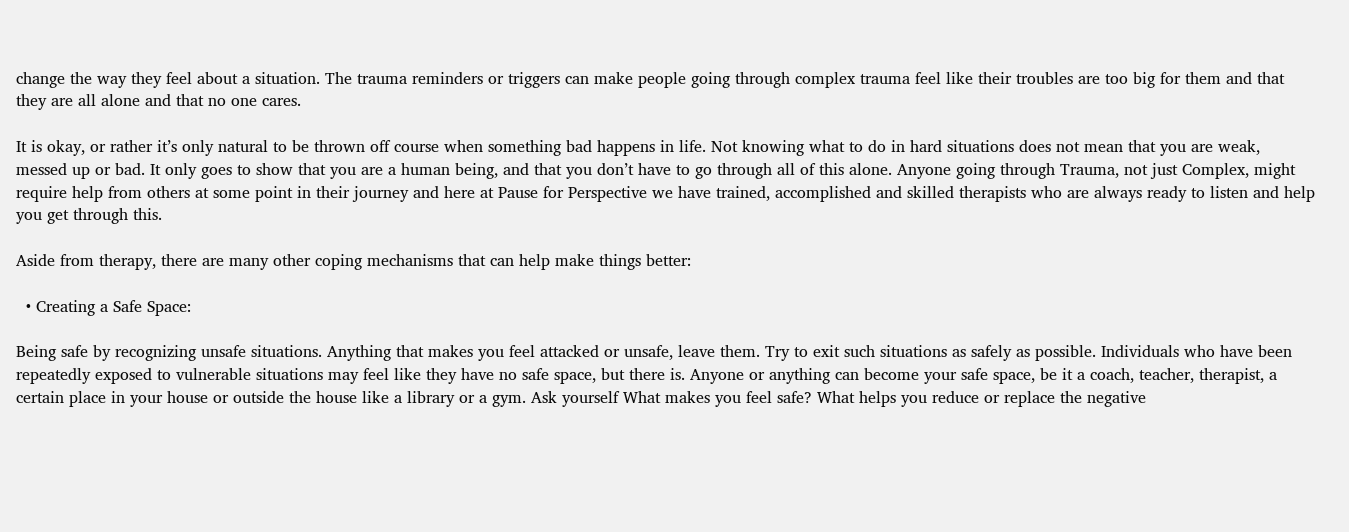change the way they feel about a situation. The trauma reminders or triggers can make people going through complex trauma feel like their troubles are too big for them and that they are all alone and that no one cares.

It is okay, or rather it’s only natural to be thrown off course when something bad happens in life. Not knowing what to do in hard situations does not mean that you are weak, messed up or bad. It only goes to show that you are a human being, and that you don’t have to go through all of this alone. Anyone going through Trauma, not just Complex, might require help from others at some point in their journey and here at Pause for Perspective we have trained, accomplished and skilled therapists who are always ready to listen and help you get through this.

Aside from therapy, there are many other coping mechanisms that can help make things better:

  • Creating a Safe Space:

Being safe by recognizing unsafe situations. Anything that makes you feel attacked or unsafe, leave them. Try to exit such situations as safely as possible. Individuals who have been repeatedly exposed to vulnerable situations may feel like they have no safe space, but there is. Anyone or anything can become your safe space, be it a coach, teacher, therapist, a certain place in your house or outside the house like a library or a gym. Ask yourself What makes you feel safe? What helps you reduce or replace the negative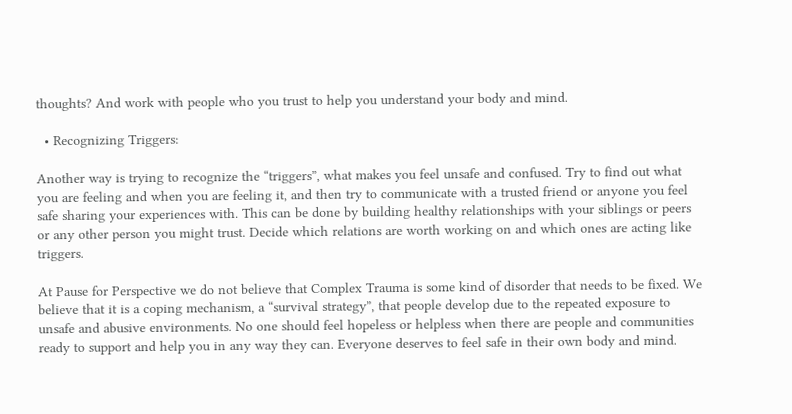thoughts? And work with people who you trust to help you understand your body and mind.

  • Recognizing Triggers:

Another way is trying to recognize the “triggers”, what makes you feel unsafe and confused. Try to find out what you are feeling and when you are feeling it, and then try to communicate with a trusted friend or anyone you feel safe sharing your experiences with. This can be done by building healthy relationships with your siblings or peers or any other person you might trust. Decide which relations are worth working on and which ones are acting like triggers.

At Pause for Perspective we do not believe that Complex Trauma is some kind of disorder that needs to be fixed. We believe that it is a coping mechanism, a “survival strategy”, that people develop due to the repeated exposure to unsafe and abusive environments. No one should feel hopeless or helpless when there are people and communities ready to support and help you in any way they can. Everyone deserves to feel safe in their own body and mind.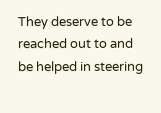They deserve to be reached out to and be helped in steering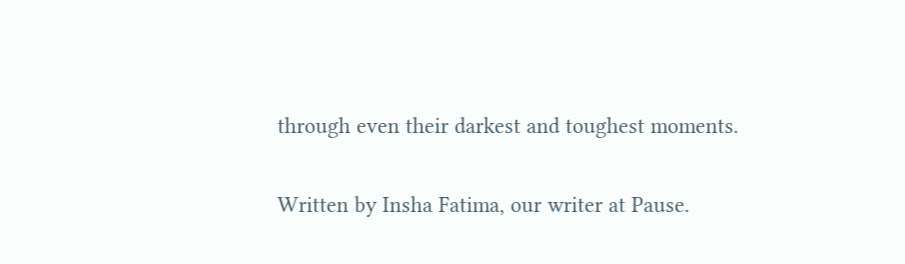through even their darkest and toughest moments.

Written by Insha Fatima, our writer at Pause.